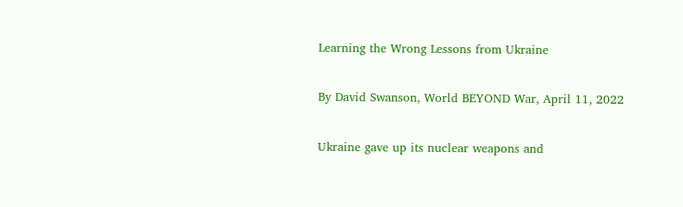Learning the Wrong Lessons from Ukraine

By David Swanson, World BEYOND War, April 11, 2022

Ukraine gave up its nuclear weapons and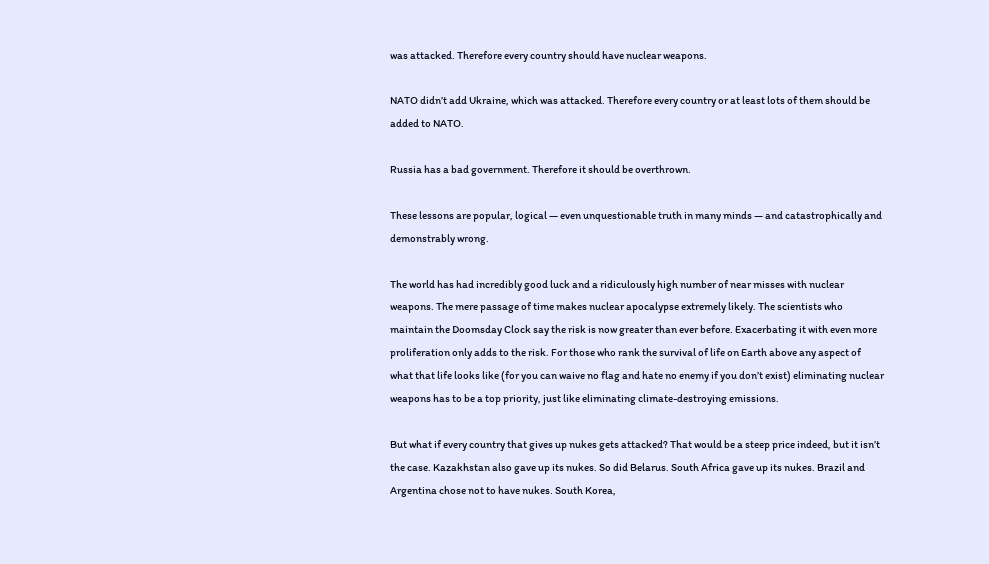was attacked. Therefore every country should have nuclear weapons.

NATO didn’t add Ukraine, which was attacked. Therefore every country or at least lots of them should be added to NATO.

Russia has a bad government. Therefore it should be overthrown.

These lessons are popular, logical — even unquestionable truth in many minds — and catastrophically and demonstrably wrong.

The world has had incredibly good luck and a ridiculously high number of near misses with nuclear weapons. The mere passage of time makes nuclear apocalypse extremely likely. The scientists who maintain the Doomsday Clock say the risk is now greater than ever before. Exacerbating it with even more proliferation only adds to the risk. For those who rank the survival of life on Earth above any aspect of what that life looks like (for you can waive no flag and hate no enemy if you don’t exist) eliminating nuclear weapons has to be a top priority, just like eliminating climate-destroying emissions.

But what if every country that gives up nukes gets attacked? That would be a steep price indeed, but it isn’t the case. Kazakhstan also gave up its nukes. So did Belarus. South Africa gave up its nukes. Brazil and Argentina chose not to have nukes. South Korea,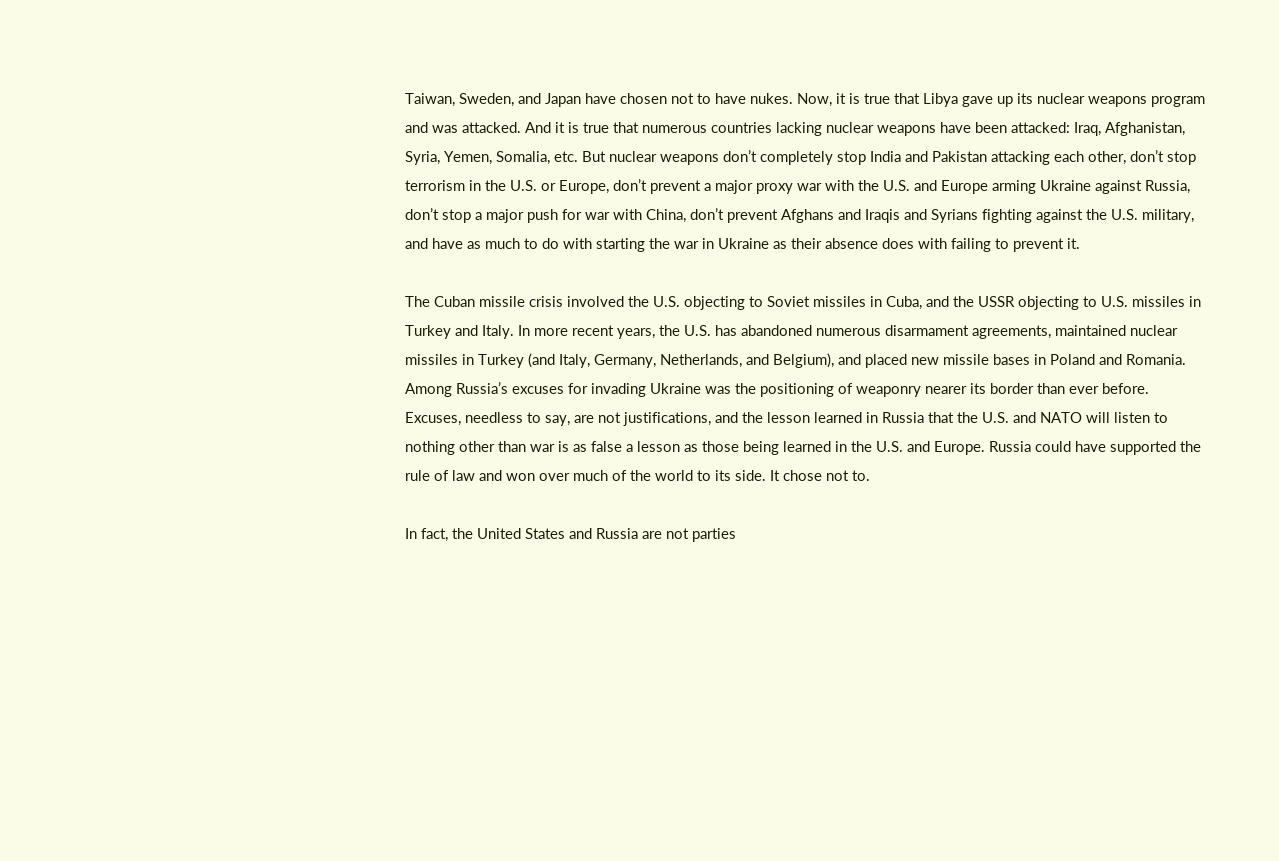Taiwan, Sweden, and Japan have chosen not to have nukes. Now, it is true that Libya gave up its nuclear weapons program and was attacked. And it is true that numerous countries lacking nuclear weapons have been attacked: Iraq, Afghanistan, Syria, Yemen, Somalia, etc. But nuclear weapons don’t completely stop India and Pakistan attacking each other, don’t stop terrorism in the U.S. or Europe, don’t prevent a major proxy war with the U.S. and Europe arming Ukraine against Russia, don’t stop a major push for war with China, don’t prevent Afghans and Iraqis and Syrians fighting against the U.S. military, and have as much to do with starting the war in Ukraine as their absence does with failing to prevent it.

The Cuban missile crisis involved the U.S. objecting to Soviet missiles in Cuba, and the USSR objecting to U.S. missiles in Turkey and Italy. In more recent years, the U.S. has abandoned numerous disarmament agreements, maintained nuclear missiles in Turkey (and Italy, Germany, Netherlands, and Belgium), and placed new missile bases in Poland and Romania. Among Russia’s excuses for invading Ukraine was the positioning of weaponry nearer its border than ever before. Excuses, needless to say, are not justifications, and the lesson learned in Russia that the U.S. and NATO will listen to nothing other than war is as false a lesson as those being learned in the U.S. and Europe. Russia could have supported the rule of law and won over much of the world to its side. It chose not to.

In fact, the United States and Russia are not parties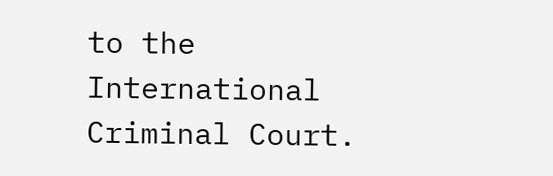to the International Criminal Court.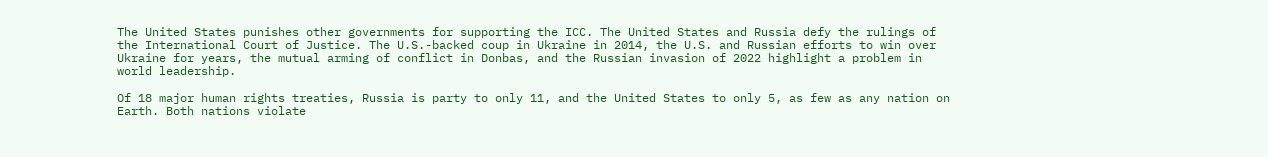The United States punishes other governments for supporting the ICC. The United States and Russia defy the rulings of the International Court of Justice. The U.S.-backed coup in Ukraine in 2014, the U.S. and Russian efforts to win over Ukraine for years, the mutual arming of conflict in Donbas, and the Russian invasion of 2022 highlight a problem in world leadership.

Of 18 major human rights treaties, Russia is party to only 11, and the United States to only 5, as few as any nation on Earth. Both nations violate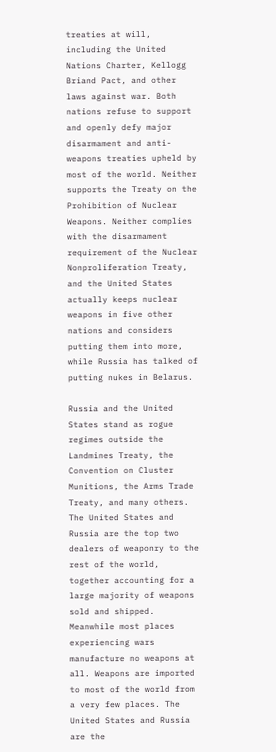treaties at will, including the United Nations Charter, Kellogg Briand Pact, and other laws against war. Both nations refuse to support and openly defy major disarmament and anti-weapons treaties upheld by most of the world. Neither supports the Treaty on the Prohibition of Nuclear Weapons. Neither complies with the disarmament requirement of the Nuclear Nonproliferation Treaty, and the United States actually keeps nuclear weapons in five other nations and considers putting them into more, while Russia has talked of putting nukes in Belarus.

Russia and the United States stand as rogue regimes outside the Landmines Treaty, the Convention on Cluster Munitions, the Arms Trade Treaty, and many others. The United States and Russia are the top two dealers of weaponry to the rest of the world, together accounting for a large majority of weapons sold and shipped. Meanwhile most places experiencing wars manufacture no weapons at all. Weapons are imported to most of the world from a very few places. The United States and Russia are the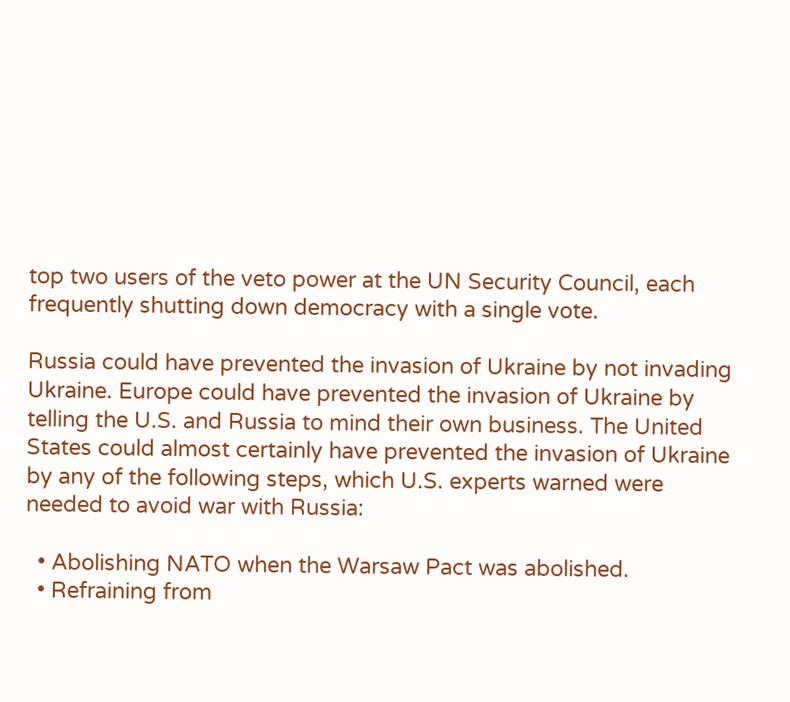top two users of the veto power at the UN Security Council, each frequently shutting down democracy with a single vote.

Russia could have prevented the invasion of Ukraine by not invading Ukraine. Europe could have prevented the invasion of Ukraine by telling the U.S. and Russia to mind their own business. The United States could almost certainly have prevented the invasion of Ukraine by any of the following steps, which U.S. experts warned were needed to avoid war with Russia:

  • Abolishing NATO when the Warsaw Pact was abolished.
  • Refraining from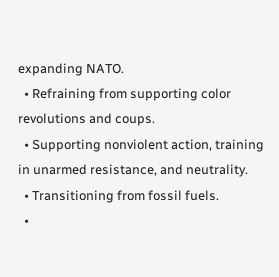expanding NATO.
  • Refraining from supporting color revolutions and coups.
  • Supporting nonviolent action, training in unarmed resistance, and neutrality.
  • Transitioning from fossil fuels.
  •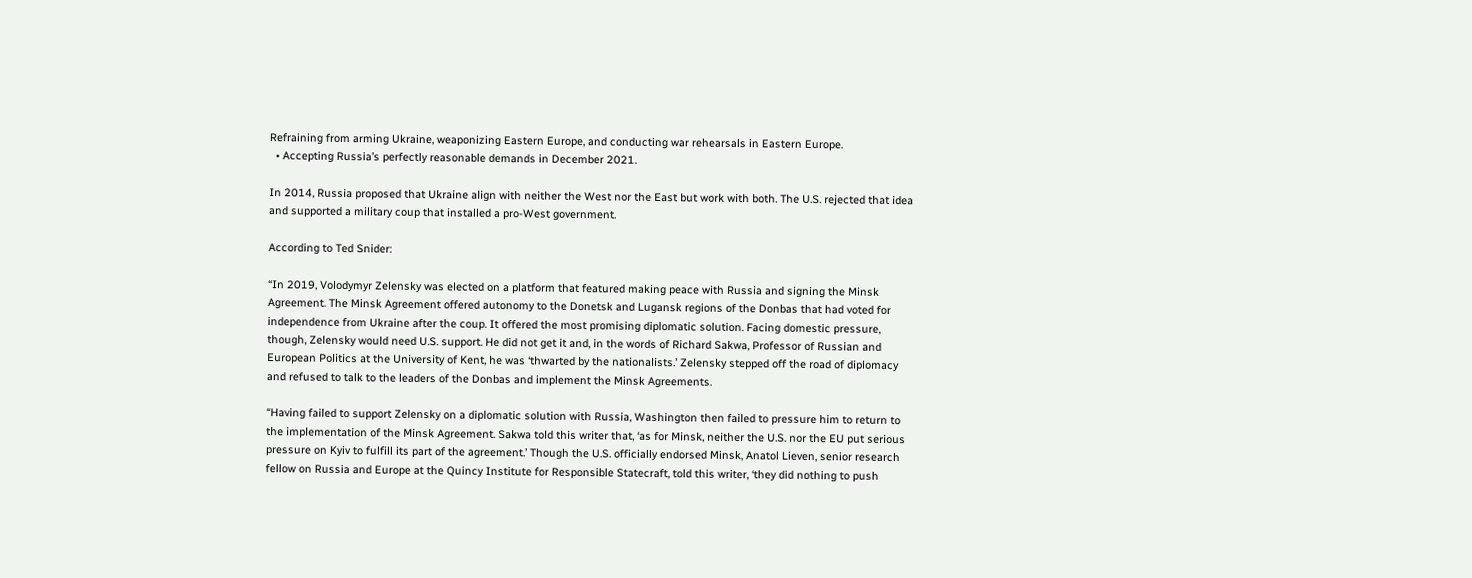Refraining from arming Ukraine, weaponizing Eastern Europe, and conducting war rehearsals in Eastern Europe.
  • Accepting Russia’s perfectly reasonable demands in December 2021.

In 2014, Russia proposed that Ukraine align with neither the West nor the East but work with both. The U.S. rejected that idea and supported a military coup that installed a pro-West government.

According to Ted Snider:

“In 2019, Volodymyr Zelensky was elected on a platform that featured making peace with Russia and signing the Minsk Agreement. The Minsk Agreement offered autonomy to the Donetsk and Lugansk regions of the Donbas that had voted for independence from Ukraine after the coup. It offered the most promising diplomatic solution. Facing domestic pressure, though, Zelensky would need U.S. support. He did not get it and, in the words of Richard Sakwa, Professor of Russian and European Politics at the University of Kent, he was ‘thwarted by the nationalists.’ Zelensky stepped off the road of diplomacy and refused to talk to the leaders of the Donbas and implement the Minsk Agreements.

“Having failed to support Zelensky on a diplomatic solution with Russia, Washington then failed to pressure him to return to the implementation of the Minsk Agreement. Sakwa told this writer that, ‘as for Minsk, neither the U.S. nor the EU put serious pressure on Kyiv to fulfill its part of the agreement.’ Though the U.S. officially endorsed Minsk, Anatol Lieven, senior research fellow on Russia and Europe at the Quincy Institute for Responsible Statecraft, told this writer, ‘they did nothing to push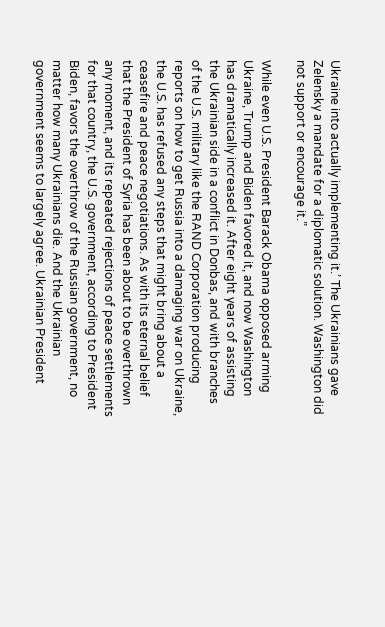Ukraine into actually implementing it.’ The Ukrainians gave Zelensky a mandate for a diplomatic solution. Washington did not support or encourage it.”

While even U.S. President Barack Obama opposed arming Ukraine, Trump and Biden favored it, and now Washington has dramatically increased it. After eight years of assisting the Ukrainian side in a conflict in Donbas, and with branches of the U.S. military like the RAND Corporation producing reports on how to get Russia into a damaging war on Ukraine, the U.S. has refused any steps that might bring about a ceasefire and peace negotiations. As with its eternal belief that the President of Syria has been about to be overthrown any moment, and its repeated rejections of peace settlements for that country, the U.S. government, according to President Biden, favors the overthrow of the Russian government, no matter how many Ukrainians die. And the Ukrainian government seems to largely agree. Ukrainian President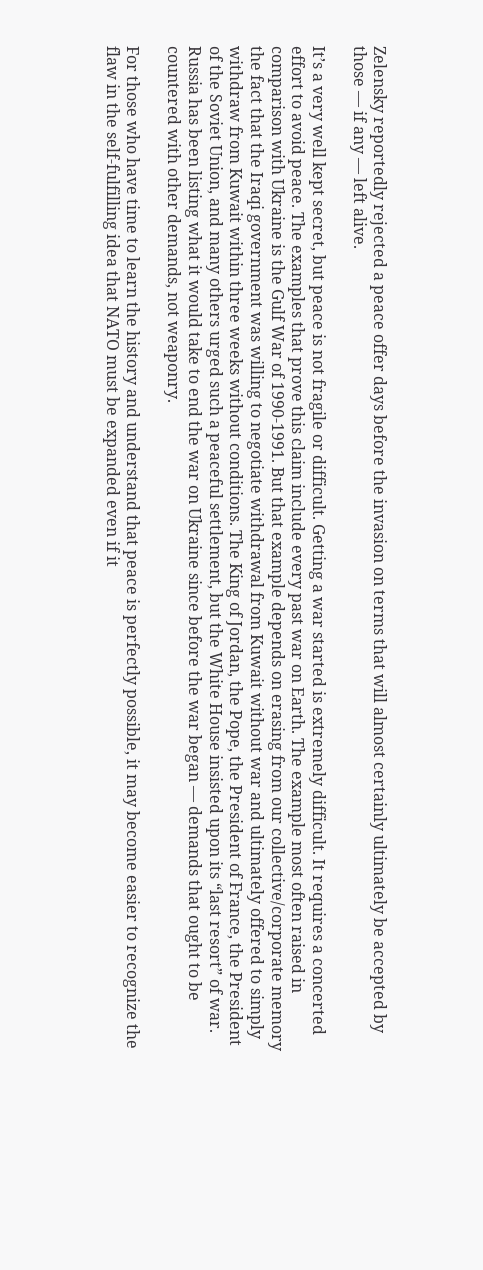Zelensky reportedly rejected a peace offer days before the invasion on terms that will almost certainly ultimately be accepted by those — if any — left alive.

It’s a very well kept secret, but peace is not fragile or difficult. Getting a war started is extremely difficult. It requires a concerted effort to avoid peace. The examples that prove this claim include every past war on Earth. The example most often raised in comparison with Ukraine is the Gulf War of 1990-1991. But that example depends on erasing from our collective/corporate memory the fact that the Iraqi government was willing to negotiate withdrawal from Kuwait without war and ultimately offered to simply withdraw from Kuwait within three weeks without conditions. The King of Jordan, the Pope, the President of France, the President of the Soviet Union, and many others urged such a peaceful settlement, but the White House insisted upon its “last resort” of war. Russia has been listing what it would take to end the war on Ukraine since before the war began — demands that ought to be countered with other demands, not weaponry.

For those who have time to learn the history and understand that peace is perfectly possible, it may become easier to recognize the flaw in the self-fulfilling idea that NATO must be expanded even if it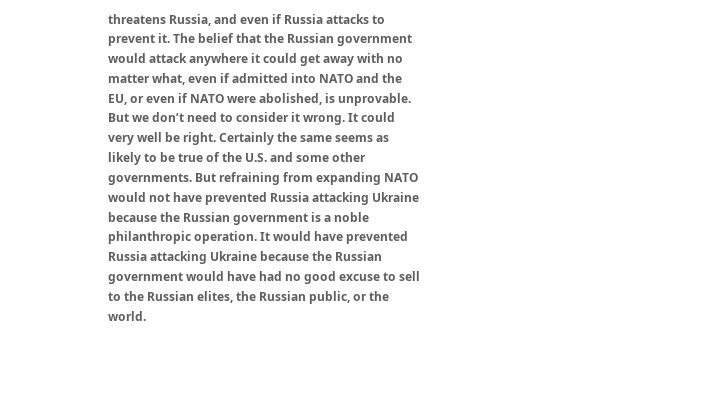threatens Russia, and even if Russia attacks to prevent it. The belief that the Russian government would attack anywhere it could get away with no matter what, even if admitted into NATO and the EU, or even if NATO were abolished, is unprovable. But we don’t need to consider it wrong. It could very well be right. Certainly the same seems as likely to be true of the U.S. and some other governments. But refraining from expanding NATO would not have prevented Russia attacking Ukraine because the Russian government is a noble philanthropic operation. It would have prevented Russia attacking Ukraine because the Russian government would have had no good excuse to sell to the Russian elites, the Russian public, or the world.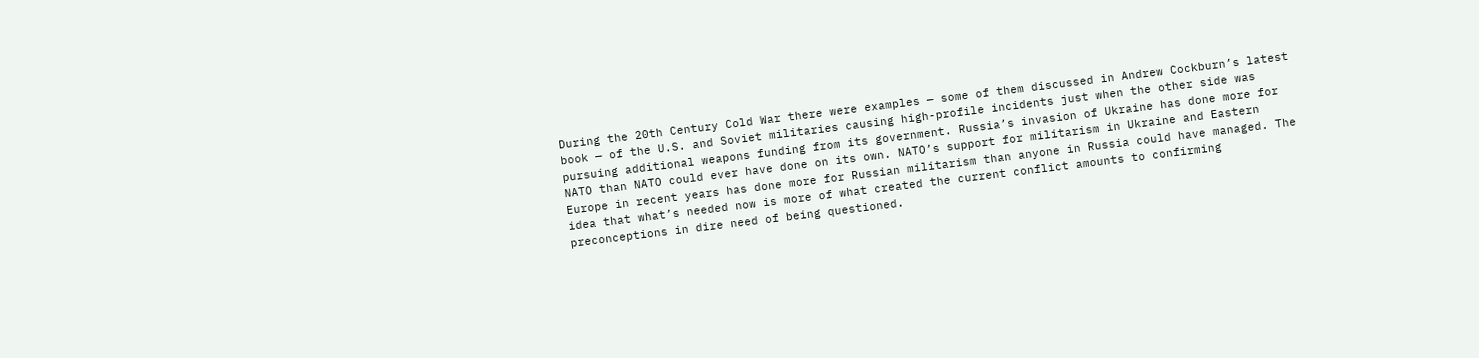During the 20th Century Cold War there were examples — some of them discussed in Andrew Cockburn’s latest book — of the U.S. and Soviet militaries causing high-profile incidents just when the other side was pursuing additional weapons funding from its government. Russia’s invasion of Ukraine has done more for NATO than NATO could ever have done on its own. NATO’s support for militarism in Ukraine and Eastern Europe in recent years has done more for Russian militarism than anyone in Russia could have managed. The idea that what’s needed now is more of what created the current conflict amounts to confirming preconceptions in dire need of being questioned.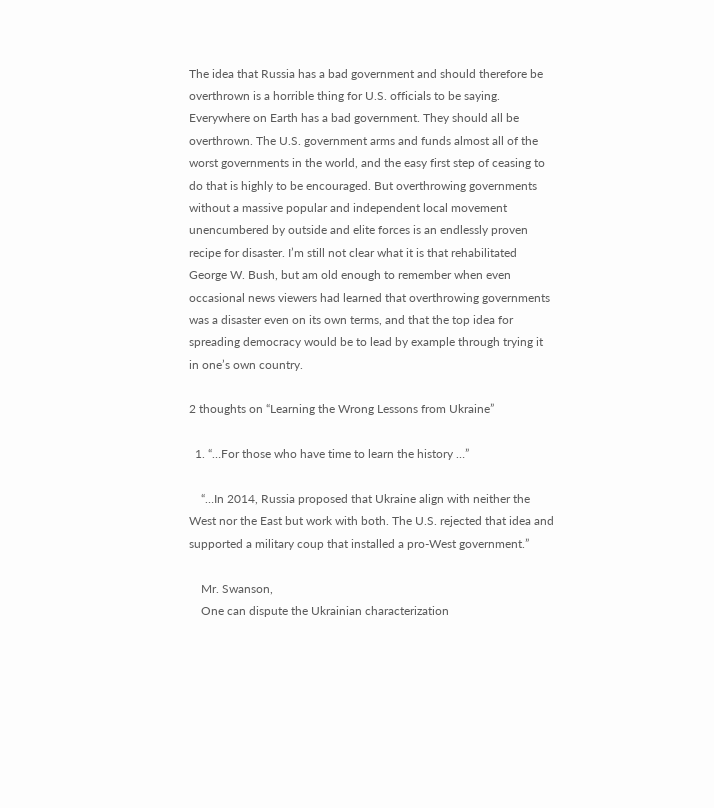The idea that Russia has a bad government and should therefore be overthrown is a horrible thing for U.S. officials to be saying. Everywhere on Earth has a bad government. They should all be overthrown. The U.S. government arms and funds almost all of the worst governments in the world, and the easy first step of ceasing to do that is highly to be encouraged. But overthrowing governments without a massive popular and independent local movement unencumbered by outside and elite forces is an endlessly proven recipe for disaster. I’m still not clear what it is that rehabilitated George W. Bush, but am old enough to remember when even occasional news viewers had learned that overthrowing governments was a disaster even on its own terms, and that the top idea for spreading democracy would be to lead by example through trying it in one’s own country.

2 thoughts on “Learning the Wrong Lessons from Ukraine”

  1. “…For those who have time to learn the history …”

    “…In 2014, Russia proposed that Ukraine align with neither the West nor the East but work with both. The U.S. rejected that idea and supported a military coup that installed a pro-West government.”

    Mr. Swanson,
    One can dispute the Ukrainian characterization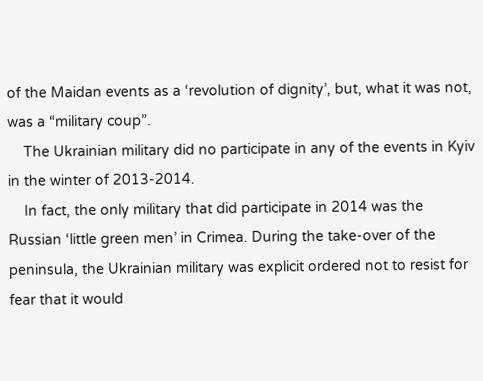of the Maidan events as a ‘revolution of dignity’, but, what it was not, was a “military coup”.
    The Ukrainian military did no participate in any of the events in Kyiv in the winter of 2013-2014.
    In fact, the only military that did participate in 2014 was the Russian ‘little green men’ in Crimea. During the take-over of the peninsula, the Ukrainian military was explicit ordered not to resist for fear that it would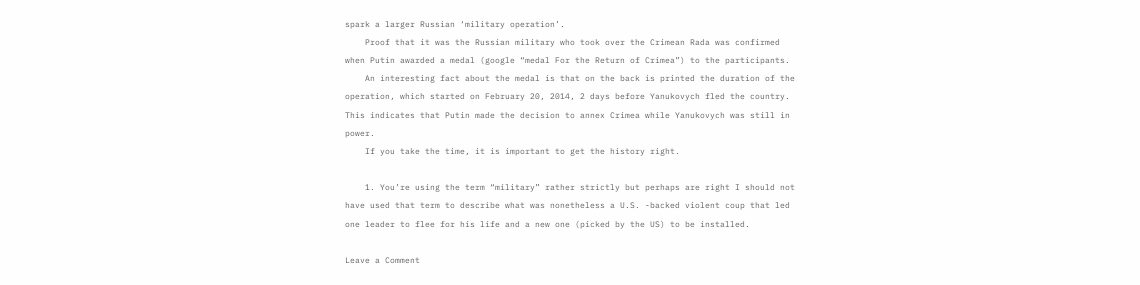spark a larger Russian ‘military operation’.
    Proof that it was the Russian military who took over the Crimean Rada was confirmed when Putin awarded a medal (google “medal For the Return of Crimea”) to the participants.
    An interesting fact about the medal is that on the back is printed the duration of the operation, which started on February 20, 2014, 2 days before Yanukovych fled the country. This indicates that Putin made the decision to annex Crimea while Yanukovych was still in power.
    If you take the time, it is important to get the history right.

    1. You’re using the term “military” rather strictly but perhaps are right I should not have used that term to describe what was nonetheless a U.S. -backed violent coup that led one leader to flee for his life and a new one (picked by the US) to be installed.

Leave a Comment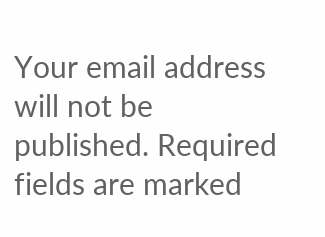Your email address will not be published. Required fields are marked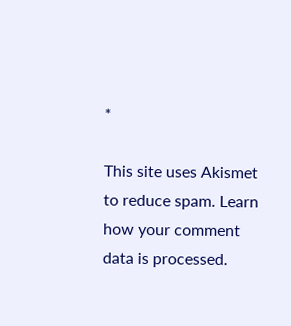*

This site uses Akismet to reduce spam. Learn how your comment data is processed.